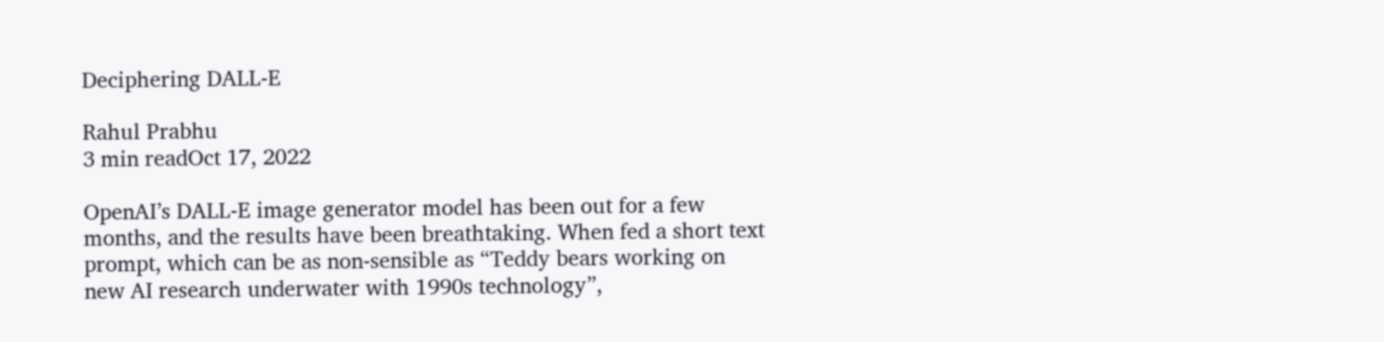Deciphering DALL-E

Rahul Prabhu
3 min readOct 17, 2022

OpenAI’s DALL-E image generator model has been out for a few months, and the results have been breathtaking. When fed a short text prompt, which can be as non-sensible as “Teddy bears working on new AI research underwater with 1990s technology”,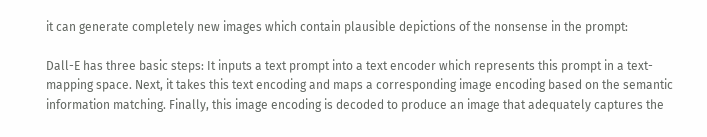it can generate completely new images which contain plausible depictions of the nonsense in the prompt:

Dall-E has three basic steps: It inputs a text prompt into a text encoder which represents this prompt in a text-mapping space. Next, it takes this text encoding and maps a corresponding image encoding based on the semantic information matching. Finally, this image encoding is decoded to produce an image that adequately captures the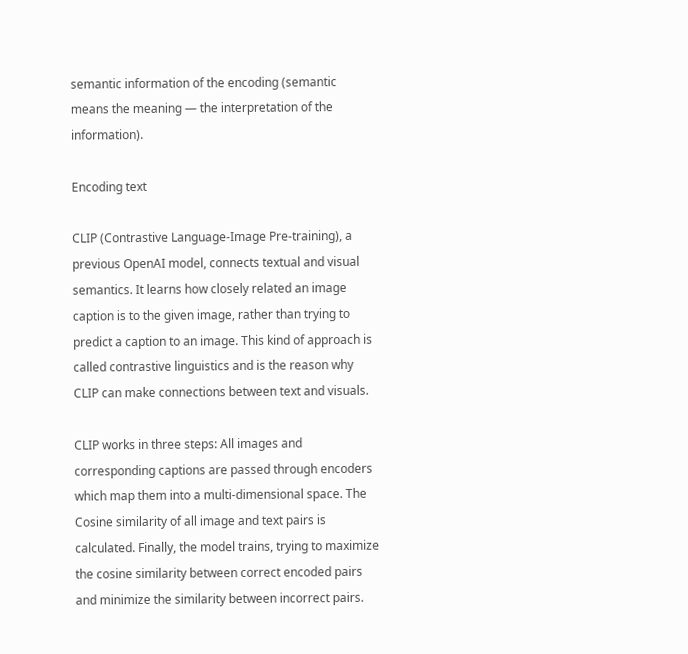semantic information of the encoding (semantic means the meaning — the interpretation of the information).

Encoding text

CLIP (Contrastive Language-Image Pre-training), a previous OpenAI model, connects textual and visual semantics. It learns how closely related an image caption is to the given image, rather than trying to predict a caption to an image. This kind of approach is called contrastive linguistics and is the reason why CLIP can make connections between text and visuals.

CLIP works in three steps: All images and corresponding captions are passed through encoders which map them into a multi-dimensional space. The Cosine similarity of all image and text pairs is calculated. Finally, the model trains, trying to maximize the cosine similarity between correct encoded pairs and minimize the similarity between incorrect pairs.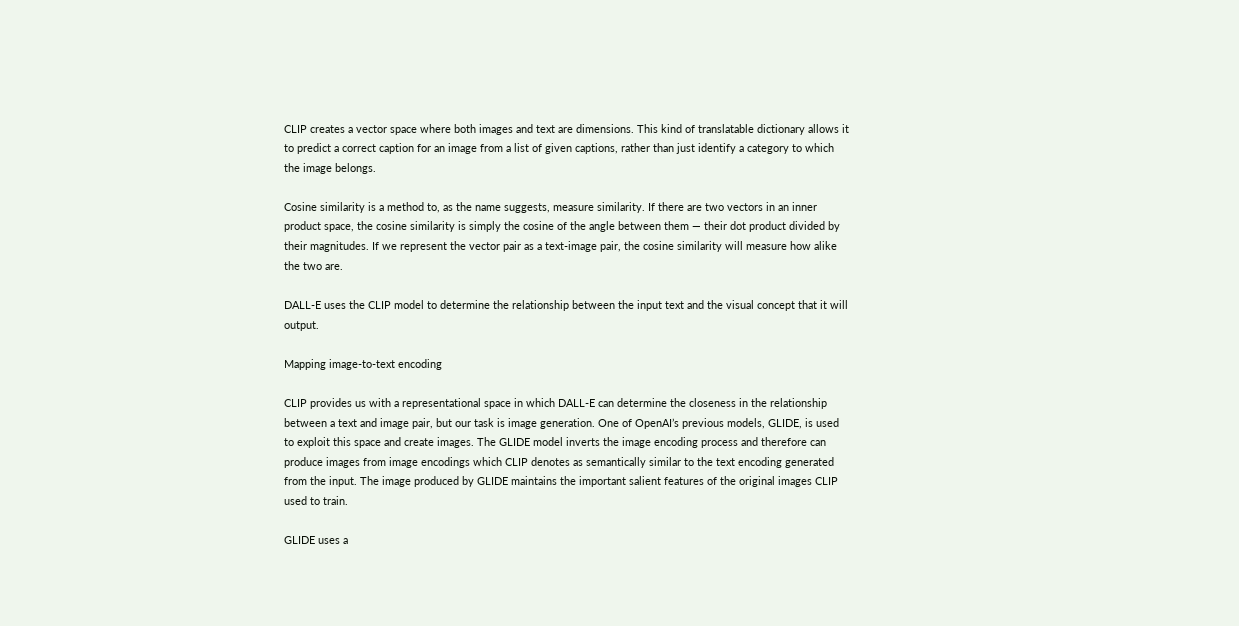CLIP creates a vector space where both images and text are dimensions. This kind of translatable dictionary allows it to predict a correct caption for an image from a list of given captions, rather than just identify a category to which the image belongs.

Cosine similarity is a method to, as the name suggests, measure similarity. If there are two vectors in an inner product space, the cosine similarity is simply the cosine of the angle between them — their dot product divided by their magnitudes. If we represent the vector pair as a text-image pair, the cosine similarity will measure how alike the two are.

DALL-E uses the CLIP model to determine the relationship between the input text and the visual concept that it will output.

Mapping image-to-text encoding

CLIP provides us with a representational space in which DALL-E can determine the closeness in the relationship between a text and image pair, but our task is image generation. One of OpenAI’s previous models, GLIDE, is used to exploit this space and create images. The GLIDE model inverts the image encoding process and therefore can produce images from image encodings which CLIP denotes as semantically similar to the text encoding generated from the input. The image produced by GLIDE maintains the important salient features of the original images CLIP used to train.

GLIDE uses a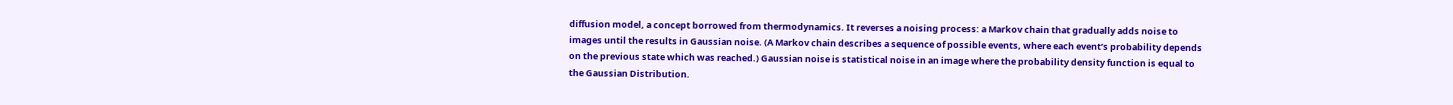diffusion model, a concept borrowed from thermodynamics. It reverses a noising process: a Markov chain that gradually adds noise to images until the results in Gaussian noise. (A Markov chain describes a sequence of possible events, where each event’s probability depends on the previous state which was reached.) Gaussian noise is statistical noise in an image where the probability density function is equal to the Gaussian Distribution.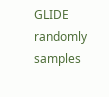GLIDE randomly samples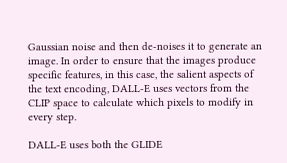Gaussian noise and then de-noises it to generate an image. In order to ensure that the images produce specific features, in this case, the salient aspects of the text encoding, DALL-E uses vectors from the CLIP space to calculate which pixels to modify in every step.

DALL-E uses both the GLIDE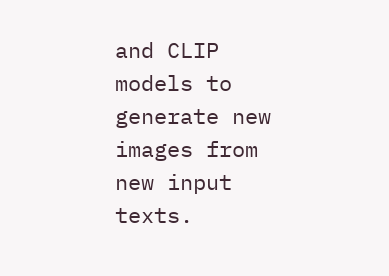and CLIP models to generate new images from new input texts.